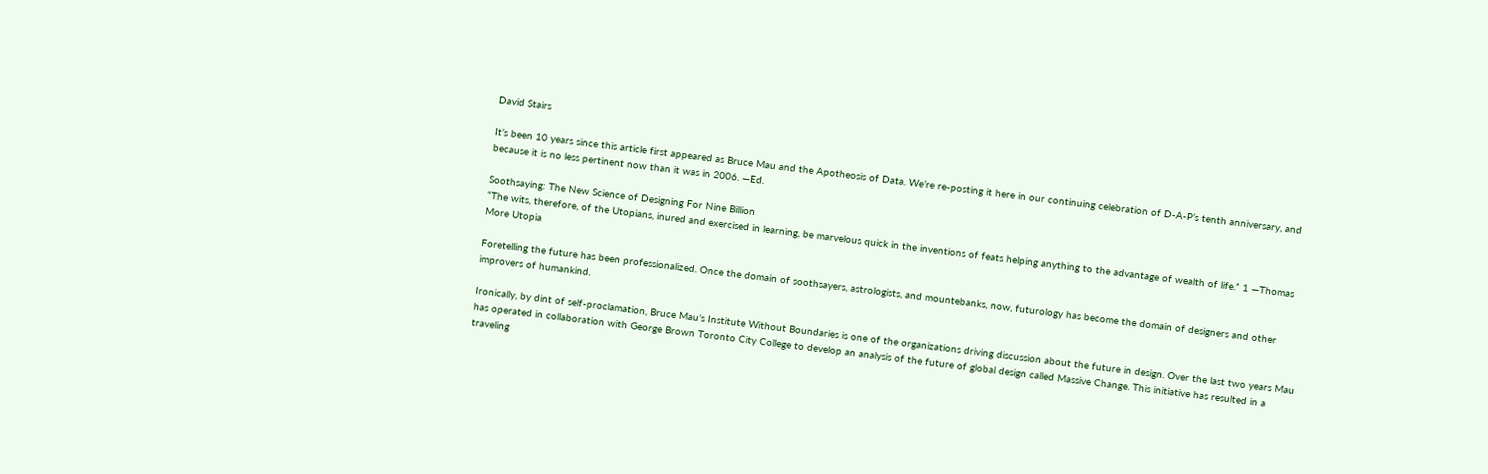David Stairs

It’s been 10 years since this article first appeared as Bruce Mau and the Apotheosis of Data. We’re re-posting it here in our continuing celebration of D-A-P’s tenth anniversary, and because it is no less pertinent now than it was in 2006. —Ed.

Soothsaying: The New Science of Designing For Nine Billion
“The wits, therefore, of the Utopians, inured and exercised in learning, be marvelous quick in the inventions of feats helping anything to the advantage of wealth of life.” 1 —Thomas More Utopia

Foretelling the future has been professionalized. Once the domain of soothsayers, astrologists, and mountebanks, now, futurology has become the domain of designers and other improvers of humankind.

Ironically, by dint of self-proclamation, Bruce Mau’s Institute Without Boundaries is one of the organizations driving discussion about the future in design. Over the last two years Mau has operated in collaboration with George Brown Toronto City College to develop an analysis of the future of global design called Massive Change. This initiative has resulted in a traveling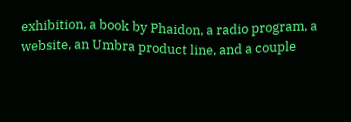exhibition, a book by Phaidon, a radio program, a website, an Umbra product line, and a couple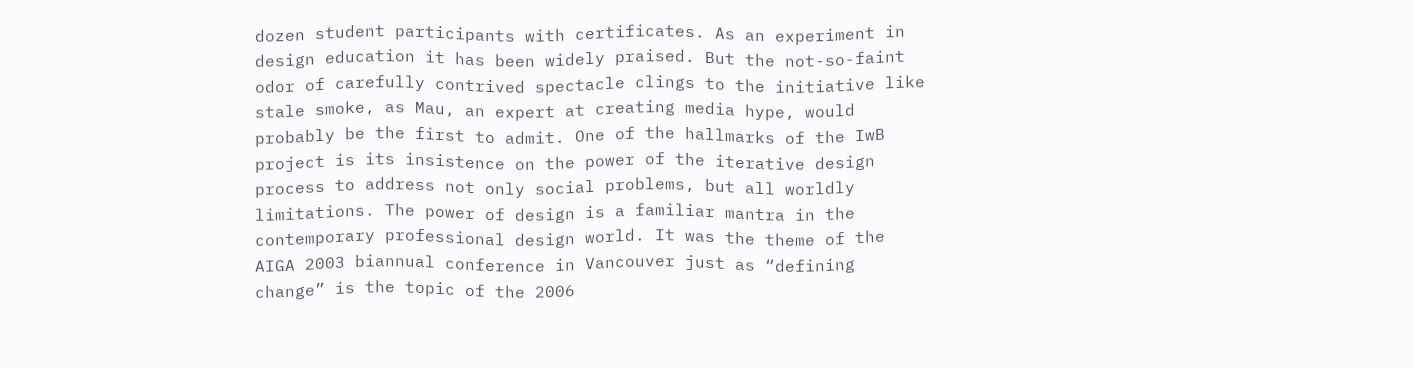dozen student participants with certificates. As an experiment in design education it has been widely praised. But the not-so-faint odor of carefully contrived spectacle clings to the initiative like stale smoke, as Mau, an expert at creating media hype, would probably be the first to admit. One of the hallmarks of the IwB project is its insistence on the power of the iterative design process to address not only social problems, but all worldly limitations. The power of design is a familiar mantra in the contemporary professional design world. It was the theme of the AIGA 2003 biannual conference in Vancouver just as “defining change” is the topic of the 2006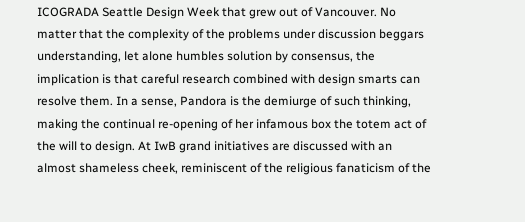ICOGRADA Seattle Design Week that grew out of Vancouver. No matter that the complexity of the problems under discussion beggars understanding, let alone humbles solution by consensus, the implication is that careful research combined with design smarts can resolve them. In a sense, Pandora is the demiurge of such thinking, making the continual re-opening of her infamous box the totem act of the will to design. At IwB grand initiatives are discussed with an almost shameless cheek, reminiscent of the religious fanaticism of the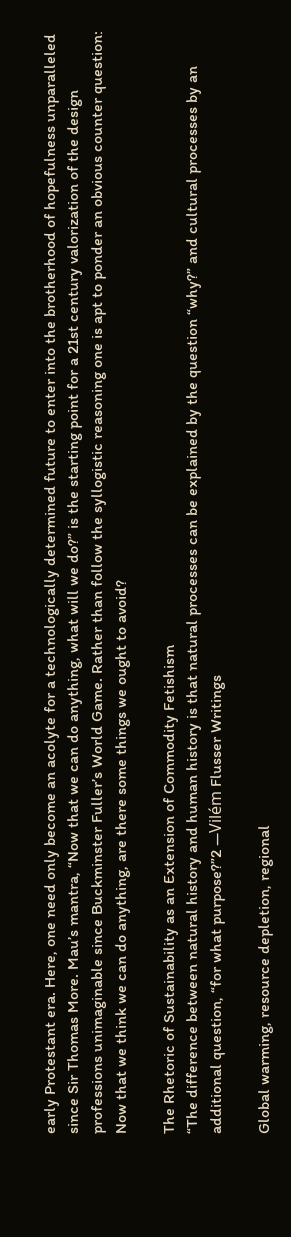early Protestant era. Here, one need only become an acolyte for a technologically determined future to enter into the brotherhood of hopefulness unparalleled since Sir Thomas More. Mau’s mantra, “Now that we can do anything, what will we do?” is the starting point for a 21st century valorization of the design professions unimaginable since Buckminster Fuller’s World Game. Rather than follow the syllogistic reasoning one is apt to ponder an obvious counter question: Now that we think we can do anything, are there some things we ought to avoid?

The Rhetoric of Sustainability as an Extension of Commodity Fetishism
“The difference between natural history and human history is that natural processes can be explained by the question “why?” and cultural processes by an additional question, “for what purpose?”2 —Vilém Flusser Writings

Global warming, resource depletion, regional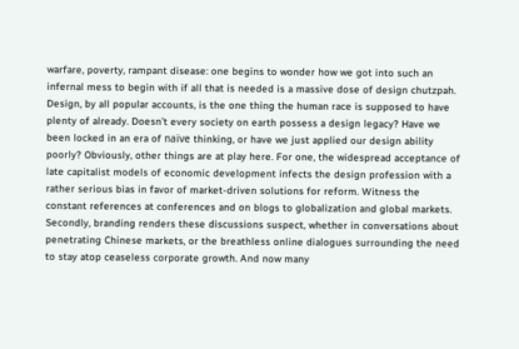warfare, poverty, rampant disease: one begins to wonder how we got into such an infernal mess to begin with if all that is needed is a massive dose of design chutzpah. Design, by all popular accounts, is the one thing the human race is supposed to have plenty of already. Doesn’t every society on earth possess a design legacy? Have we been locked in an era of naïve thinking, or have we just applied our design ability poorly? Obviously, other things are at play here. For one, the widespread acceptance of late capitalist models of economic development infects the design profession with a rather serious bias in favor of market-driven solutions for reform. Witness the constant references at conferences and on blogs to globalization and global markets. Secondly, branding renders these discussions suspect, whether in conversations about penetrating Chinese markets, or the breathless online dialogues surrounding the need to stay atop ceaseless corporate growth. And now many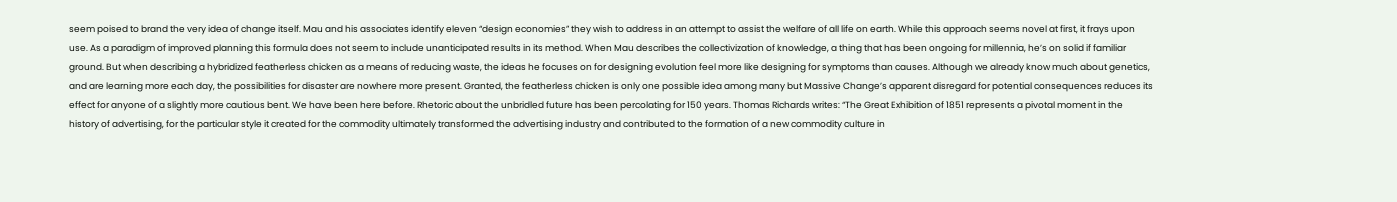seem poised to brand the very idea of change itself. Mau and his associates identify eleven “design economies” they wish to address in an attempt to assist the welfare of all life on earth. While this approach seems novel at first, it frays upon use. As a paradigm of improved planning this formula does not seem to include unanticipated results in its method. When Mau describes the collectivization of knowledge, a thing that has been ongoing for millennia, he’s on solid if familiar ground. But when describing a hybridized featherless chicken as a means of reducing waste, the ideas he focuses on for designing evolution feel more like designing for symptoms than causes. Although we already know much about genetics, and are learning more each day, the possibilities for disaster are nowhere more present. Granted, the featherless chicken is only one possible idea among many but Massive Change’s apparent disregard for potential consequences reduces its effect for anyone of a slightly more cautious bent. We have been here before. Rhetoric about the unbridled future has been percolating for 150 years. Thomas Richards writes: “The Great Exhibition of 1851 represents a pivotal moment in the history of advertising, for the particular style it created for the commodity ultimately transformed the advertising industry and contributed to the formation of a new commodity culture in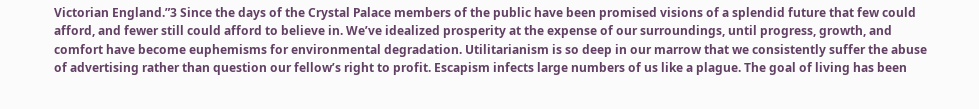Victorian England.”3 Since the days of the Crystal Palace members of the public have been promised visions of a splendid future that few could afford, and fewer still could afford to believe in. We’ve idealized prosperity at the expense of our surroundings, until progress, growth, and comfort have become euphemisms for environmental degradation. Utilitarianism is so deep in our marrow that we consistently suffer the abuse of advertising rather than question our fellow’s right to profit. Escapism infects large numbers of us like a plague. The goal of living has been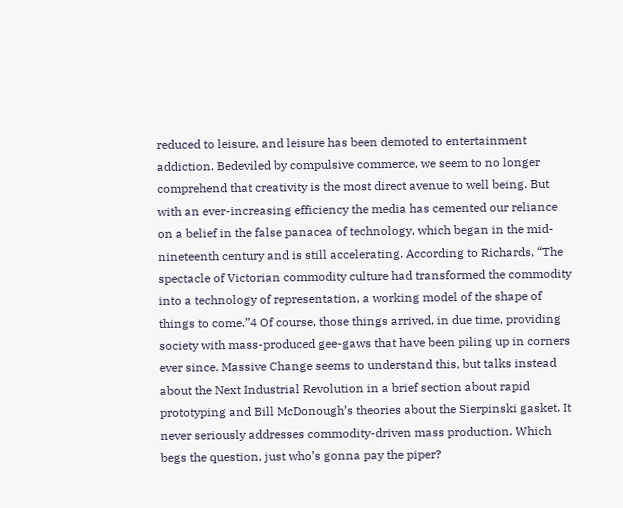reduced to leisure, and leisure has been demoted to entertainment addiction. Bedeviled by compulsive commerce, we seem to no longer comprehend that creativity is the most direct avenue to well being. But with an ever-increasing efficiency the media has cemented our reliance on a belief in the false panacea of technology, which began in the mid-nineteenth century and is still accelerating. According to Richards, “The spectacle of Victorian commodity culture had transformed the commodity into a technology of representation, a working model of the shape of things to come.”4 Of course, those things arrived, in due time, providing society with mass-produced gee-gaws that have been piling up in corners ever since. Massive Change seems to understand this, but talks instead about the Next Industrial Revolution in a brief section about rapid prototyping and Bill McDonough’s theories about the Sierpinski gasket. It never seriously addresses commodity-driven mass production. Which begs the question, just who’s gonna pay the piper?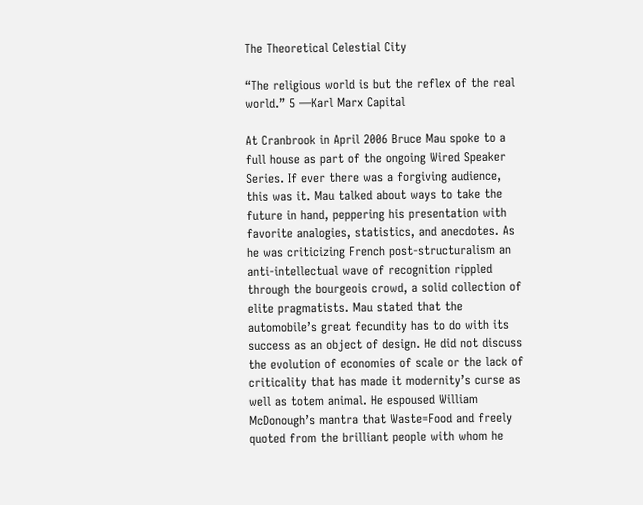The Theoretical Celestial City

“The religious world is but the reflex of the real world.” 5 —Karl Marx Capital

At Cranbrook in April 2006 Bruce Mau spoke to a full house as part of the ongoing Wired Speaker Series. If ever there was a forgiving audience, this was it. Mau talked about ways to take the future in hand, peppering his presentation with favorite analogies, statistics, and anecdotes. As he was criticizing French post-structuralism an anti-intellectual wave of recognition rippled through the bourgeois crowd, a solid collection of elite pragmatists. Mau stated that the automobile’s great fecundity has to do with its success as an object of design. He did not discuss the evolution of economies of scale or the lack of criticality that has made it modernity’s curse as well as totem animal. He espoused William McDonough’s mantra that Waste=Food and freely quoted from the brilliant people with whom he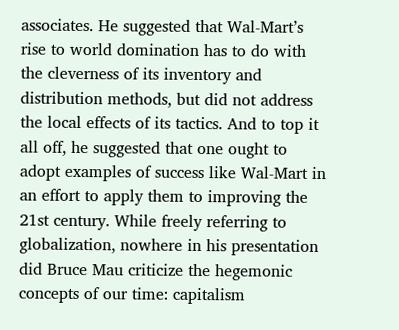associates. He suggested that Wal-Mart’s rise to world domination has to do with the cleverness of its inventory and distribution methods, but did not address the local effects of its tactics. And to top it all off, he suggested that one ought to adopt examples of success like Wal-Mart in an effort to apply them to improving the 21st century. While freely referring to globalization, nowhere in his presentation did Bruce Mau criticize the hegemonic concepts of our time: capitalism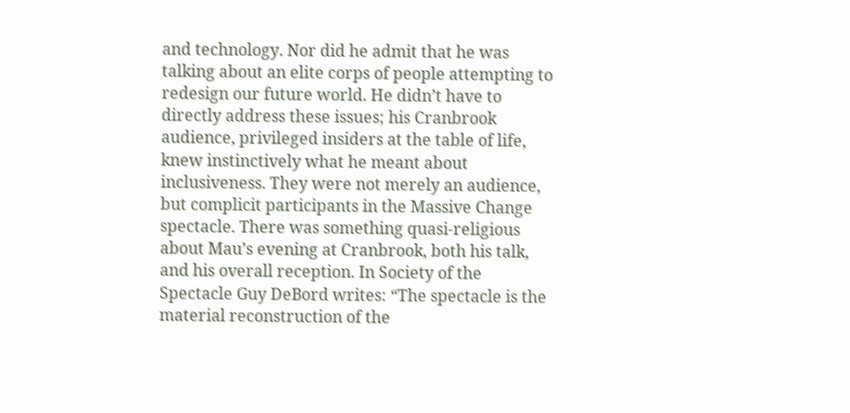and technology. Nor did he admit that he was talking about an elite corps of people attempting to redesign our future world. He didn’t have to directly address these issues; his Cranbrook audience, privileged insiders at the table of life, knew instinctively what he meant about inclusiveness. They were not merely an audience, but complicit participants in the Massive Change spectacle. There was something quasi-religious about Mau’s evening at Cranbrook, both his talk, and his overall reception. In Society of the Spectacle Guy DeBord writes: “The spectacle is the material reconstruction of the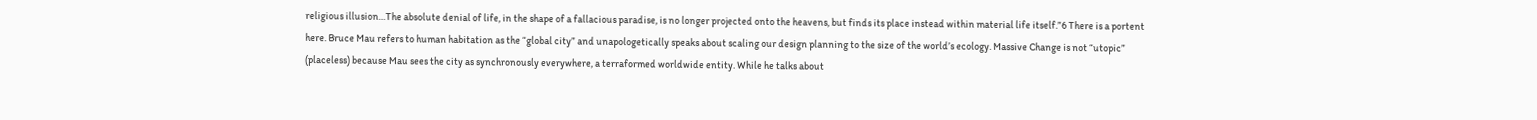religious illusion…The absolute denial of life, in the shape of a fallacious paradise, is no longer projected onto the heavens, but finds its place instead within material life itself.”6 There is a portent here. Bruce Mau refers to human habitation as the “global city” and unapologetically speaks about scaling our design planning to the size of the world’s ecology. Massive Change is not “utopic” (placeless) because Mau sees the city as synchronously everywhere, a terraformed worldwide entity. While he talks about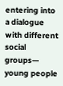entering into a dialogue with different social groups— young people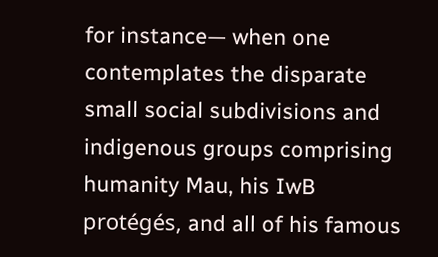for instance— when one contemplates the disparate small social subdivisions and indigenous groups comprising humanity Mau, his IwB protégés, and all of his famous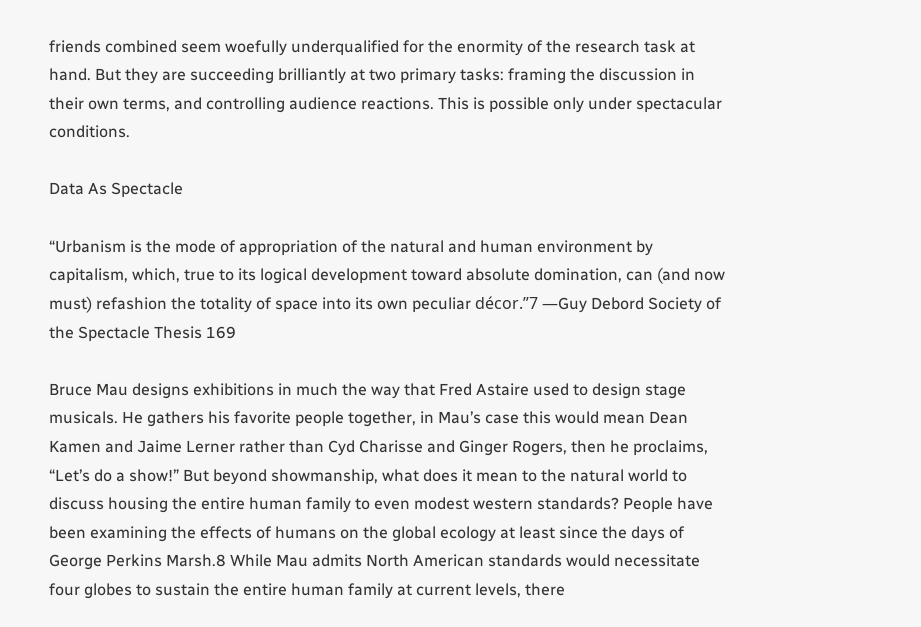friends combined seem woefully underqualified for the enormity of the research task at hand. But they are succeeding brilliantly at two primary tasks: framing the discussion in their own terms, and controlling audience reactions. This is possible only under spectacular conditions.

Data As Spectacle

“Urbanism is the mode of appropriation of the natural and human environment by capitalism, which, true to its logical development toward absolute domination, can (and now must) refashion the totality of space into its own peculiar décor.”7 —Guy Debord Society of the Spectacle Thesis 169

Bruce Mau designs exhibitions in much the way that Fred Astaire used to design stage musicals. He gathers his favorite people together, in Mau’s case this would mean Dean Kamen and Jaime Lerner rather than Cyd Charisse and Ginger Rogers, then he proclaims, “Let’s do a show!” But beyond showmanship, what does it mean to the natural world to discuss housing the entire human family to even modest western standards? People have been examining the effects of humans on the global ecology at least since the days of George Perkins Marsh.8 While Mau admits North American standards would necessitate four globes to sustain the entire human family at current levels, there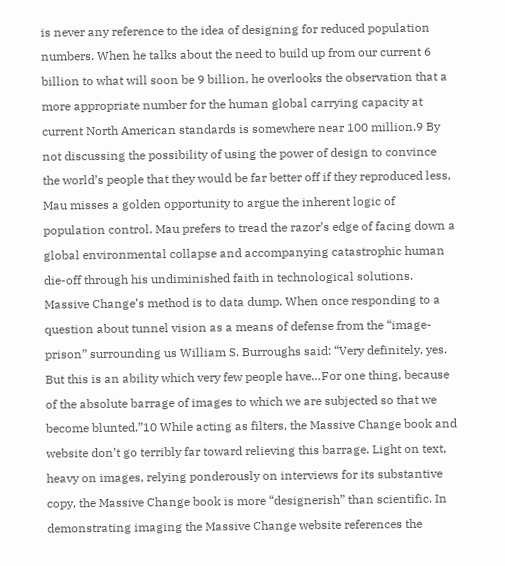is never any reference to the idea of designing for reduced population numbers. When he talks about the need to build up from our current 6 billion to what will soon be 9 billion, he overlooks the observation that a more appropriate number for the human global carrying capacity at current North American standards is somewhere near 100 million.9 By not discussing the possibility of using the power of design to convince the world’s people that they would be far better off if they reproduced less, Mau misses a golden opportunity to argue the inherent logic of population control. Mau prefers to tread the razor’s edge of facing down a global environmental collapse and accompanying catastrophic human die-off through his undiminished faith in technological solutions. Massive Change’s method is to data dump. When once responding to a question about tunnel vision as a means of defense from the “image-prison” surrounding us William S. Burroughs said: “Very definitely, yes. But this is an ability which very few people have…For one thing, because of the absolute barrage of images to which we are subjected so that we become blunted.”10 While acting as filters, the Massive Change book and website don’t go terribly far toward relieving this barrage. Light on text, heavy on images, relying ponderously on interviews for its substantive copy, the Massive Change book is more “designerish” than scientific. In demonstrating imaging the Massive Change website references the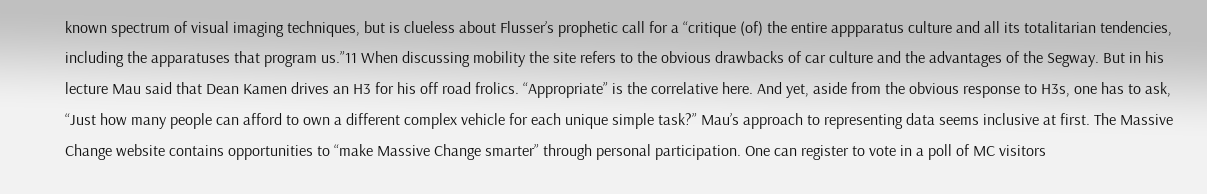known spectrum of visual imaging techniques, but is clueless about Flusser’s prophetic call for a “critique (of) the entire appparatus culture and all its totalitarian tendencies, including the apparatuses that program us.”11 When discussing mobility the site refers to the obvious drawbacks of car culture and the advantages of the Segway. But in his lecture Mau said that Dean Kamen drives an H3 for his off road frolics. “Appropriate” is the correlative here. And yet, aside from the obvious response to H3s, one has to ask, “Just how many people can afford to own a different complex vehicle for each unique simple task?” Mau’s approach to representing data seems inclusive at first. The Massive Change website contains opportunities to “make Massive Change smarter” through personal participation. One can register to vote in a poll of MC visitors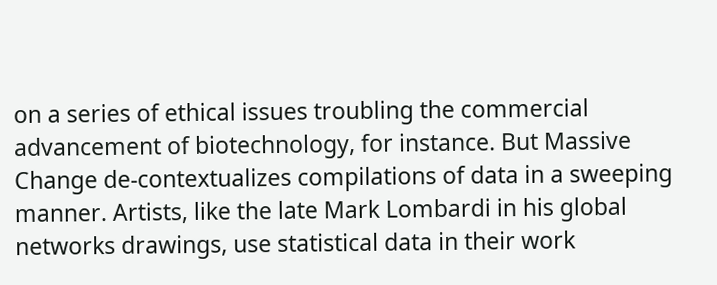on a series of ethical issues troubling the commercial advancement of biotechnology, for instance. But Massive Change de-contextualizes compilations of data in a sweeping manner. Artists, like the late Mark Lombardi in his global networks drawings, use statistical data in their work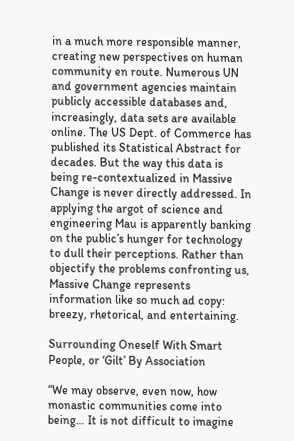in a much more responsible manner, creating new perspectives on human community en route. Numerous UN and government agencies maintain publicly accessible databases and, increasingly, data sets are available online. The US Dept. of Commerce has published its Statistical Abstract for decades. But the way this data is being re-contextualized in Massive Change is never directly addressed. In applying the argot of science and engineering Mau is apparently banking on the public’s hunger for technology to dull their perceptions. Rather than objectify the problems confronting us, Massive Change represents information like so much ad copy: breezy, rhetorical, and entertaining.

Surrounding Oneself With Smart People, or ‘Gilt’ By Association

“We may observe, even now, how monastic communities come into being… It is not difficult to imagine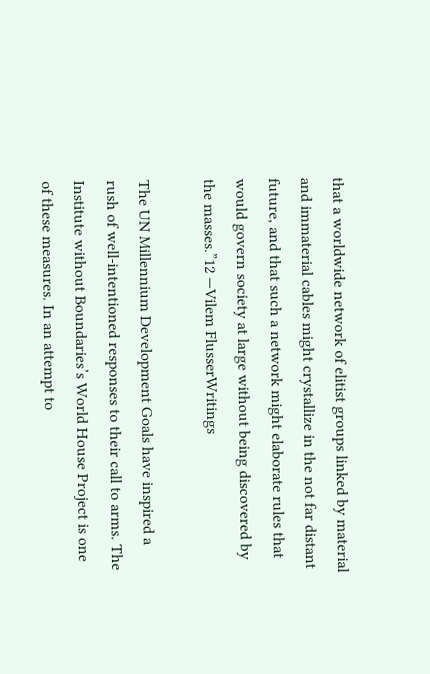that a worldwide network of elitist groups linked by material and immaterial cables might crystallize in the not far distant future, and that such a network might elaborate rules that would govern society at large without being discovered by the masses.”12 —Vilem FlusserWritings

The UN Millennium Development Goals have inspired a rush of well-intentioned responses to their call to arms. The Institute without Boundaries’s World House Project is one of these measures. In an attempt to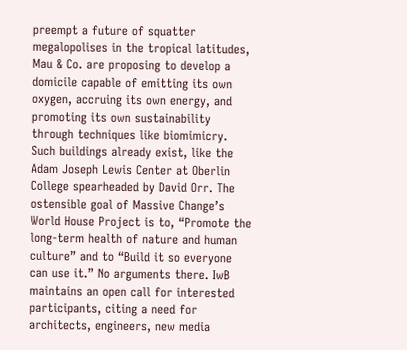preempt a future of squatter megalopolises in the tropical latitudes, Mau & Co. are proposing to develop a domicile capable of emitting its own oxygen, accruing its own energy, and promoting its own sustainability through techniques like biomimicry. Such buildings already exist, like the Adam Joseph Lewis Center at Oberlin College spearheaded by David Orr. The ostensible goal of Massive Change’s World House Project is to, “Promote the long-term health of nature and human culture” and to “Build it so everyone can use it.” No arguments there. IwB maintains an open call for interested participants, citing a need for architects, engineers, new media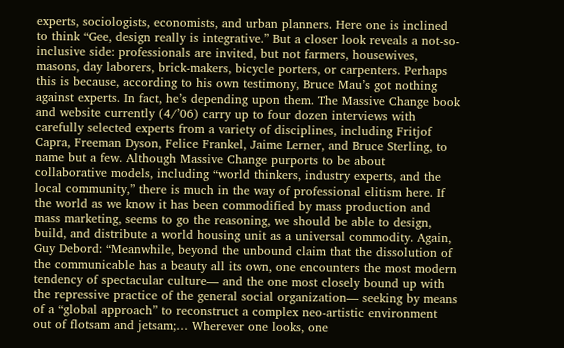experts, sociologists, economists, and urban planners. Here one is inclined to think “Gee, design really is integrative.” But a closer look reveals a not-so-inclusive side: professionals are invited, but not farmers, housewives, masons, day laborers, brick-makers, bicycle porters, or carpenters. Perhaps this is because, according to his own testimony, Bruce Mau’s got nothing against experts. In fact, he’s depending upon them. The Massive Change book and website currently (4/’06) carry up to four dozen interviews with carefully selected experts from a variety of disciplines, including Fritjof Capra, Freeman Dyson, Felice Frankel, Jaime Lerner, and Bruce Sterling, to name but a few. Although Massive Change purports to be about collaborative models, including “world thinkers, industry experts, and the local community,” there is much in the way of professional elitism here. If the world as we know it has been commodified by mass production and mass marketing, seems to go the reasoning, we should be able to design, build, and distribute a world housing unit as a universal commodity. Again, Guy Debord: “Meanwhile, beyond the unbound claim that the dissolution of the communicable has a beauty all its own, one encounters the most modern tendency of spectacular culture— and the one most closely bound up with the repressive practice of the general social organization— seeking by means of a “global approach” to reconstruct a complex neo-artistic environment out of flotsam and jetsam;… Wherever one looks, one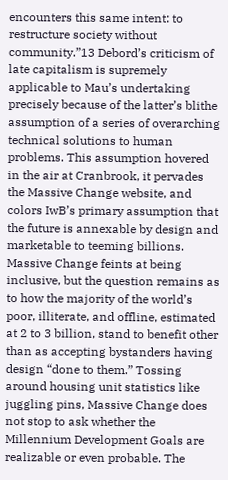encounters this same intent: to restructure society without community.”13 Debord’s criticism of late capitalism is supremely applicable to Mau’s undertaking precisely because of the latter’s blithe assumption of a series of overarching technical solutions to human problems. This assumption hovered in the air at Cranbrook, it pervades the Massive Change website, and colors IwB’s primary assumption that the future is annexable by design and marketable to teeming billions. Massive Change feints at being inclusive, but the question remains as to how the majority of the world’s poor, illiterate, and offline, estimated at 2 to 3 billion, stand to benefit other than as accepting bystanders having design “done to them.” Tossing around housing unit statistics like juggling pins, Massive Change does not stop to ask whether the Millennium Development Goals are realizable or even probable. The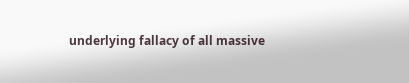underlying fallacy of all massive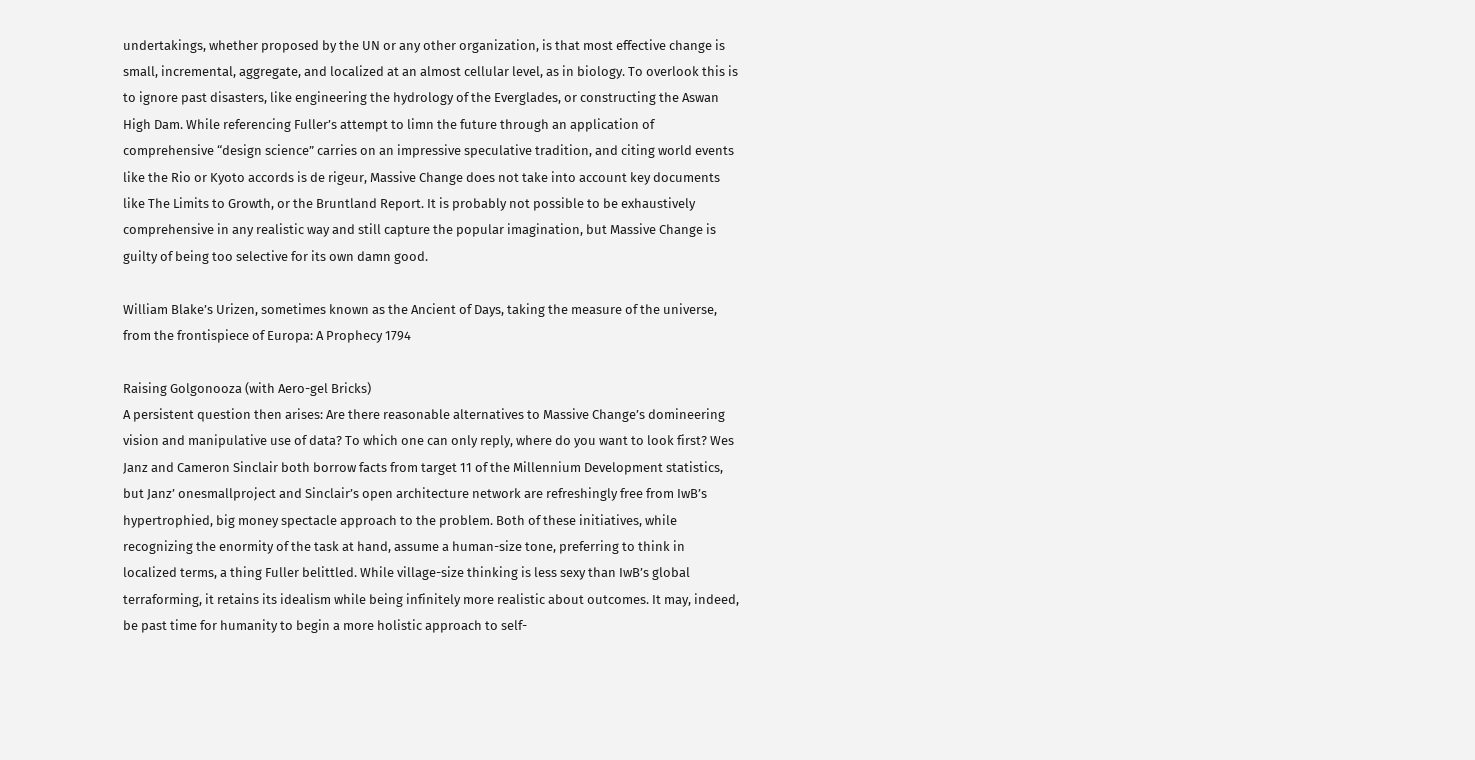undertakings, whether proposed by the UN or any other organization, is that most effective change is small, incremental, aggregate, and localized at an almost cellular level, as in biology. To overlook this is to ignore past disasters, like engineering the hydrology of the Everglades, or constructing the Aswan High Dam. While referencing Fuller’s attempt to limn the future through an application of comprehensive “design science” carries on an impressive speculative tradition, and citing world events like the Rio or Kyoto accords is de rigeur, Massive Change does not take into account key documents like The Limits to Growth, or the Bruntland Report. It is probably not possible to be exhaustively comprehensive in any realistic way and still capture the popular imagination, but Massive Change is guilty of being too selective for its own damn good.

William Blake’s Urizen, sometimes known as the Ancient of Days, taking the measure of the universe, from the frontispiece of Europa: A Prophecy 1794

Raising Golgonooza (with Aero-gel Bricks)
A persistent question then arises: Are there reasonable alternatives to Massive Change’s domineering vision and manipulative use of data? To which one can only reply, where do you want to look first? Wes Janz and Cameron Sinclair both borrow facts from target 11 of the Millennium Development statistics, but Janz’ onesmallproject and Sinclair’s open architecture network are refreshingly free from IwB’s hypertrophied, big money spectacle approach to the problem. Both of these initiatives, while recognizing the enormity of the task at hand, assume a human-size tone, preferring to think in localized terms, a thing Fuller belittled. While village-size thinking is less sexy than IwB’s global terraforming, it retains its idealism while being infinitely more realistic about outcomes. It may, indeed, be past time for humanity to begin a more holistic approach to self-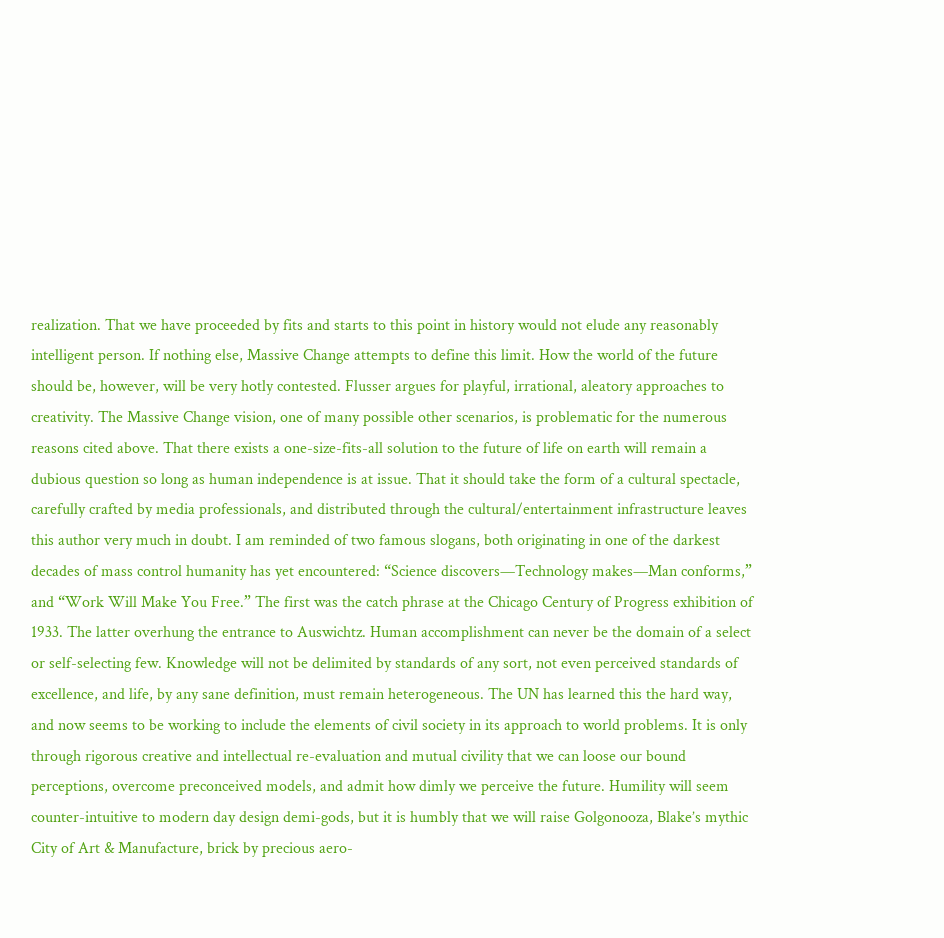realization. That we have proceeded by fits and starts to this point in history would not elude any reasonably intelligent person. If nothing else, Massive Change attempts to define this limit. How the world of the future should be, however, will be very hotly contested. Flusser argues for playful, irrational, aleatory approaches to creativity. The Massive Change vision, one of many possible other scenarios, is problematic for the numerous reasons cited above. That there exists a one-size-fits-all solution to the future of life on earth will remain a dubious question so long as human independence is at issue. That it should take the form of a cultural spectacle, carefully crafted by media professionals, and distributed through the cultural/entertainment infrastructure leaves this author very much in doubt. I am reminded of two famous slogans, both originating in one of the darkest decades of mass control humanity has yet encountered: “Science discovers—Technology makes—Man conforms,” and “Work Will Make You Free.” The first was the catch phrase at the Chicago Century of Progress exhibition of 1933. The latter overhung the entrance to Auswichtz. Human accomplishment can never be the domain of a select or self-selecting few. Knowledge will not be delimited by standards of any sort, not even perceived standards of excellence, and life, by any sane definition, must remain heterogeneous. The UN has learned this the hard way, and now seems to be working to include the elements of civil society in its approach to world problems. It is only through rigorous creative and intellectual re-evaluation and mutual civility that we can loose our bound perceptions, overcome preconceived models, and admit how dimly we perceive the future. Humility will seem counter-intuitive to modern day design demi-gods, but it is humbly that we will raise Golgonooza, Blake’s mythic City of Art & Manufacture, brick by precious aero-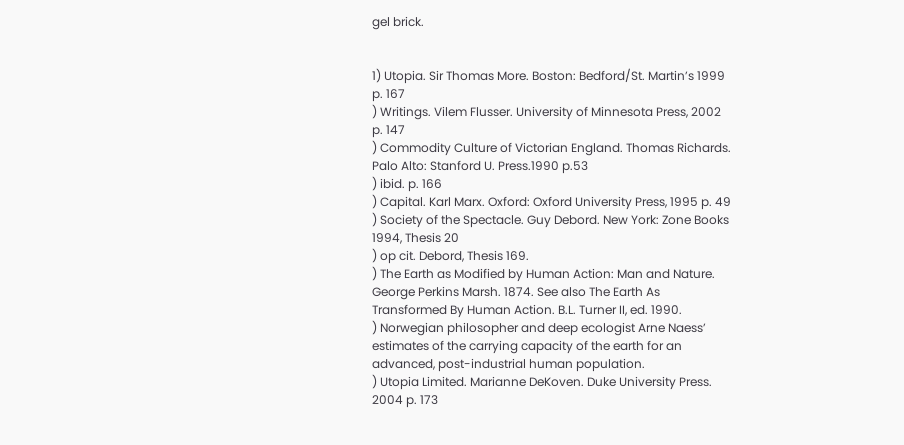gel brick.


1) Utopia. Sir Thomas More. Boston: Bedford/St. Martin’s 1999 p. 167
) Writings. Vilem Flusser. University of Minnesota Press, 2002 p. 147
) Commodity Culture of Victorian England. Thomas Richards. Palo Alto: Stanford U. Press.1990 p.53
) ibid. p. 166
) Capital. Karl Marx. Oxford: Oxford University Press, 1995 p. 49
) Society of the Spectacle. Guy Debord. New York: Zone Books 1994, Thesis 20
) op cit. Debord, Thesis 169.
) The Earth as Modified by Human Action: Man and Nature. George Perkins Marsh. 1874. See also The Earth As Transformed By Human Action. B.L. Turner II, ed. 1990.
) Norwegian philosopher and deep ecologist Arne Naess’ estimates of the carrying capacity of the earth for an advanced, post-industrial human population.
) Utopia Limited. Marianne DeKoven. Duke University Press. 2004 p. 173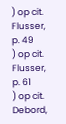) op cit. Flusser, p. 49
) op cit. Flusser, p. 61
) op cit. Debord,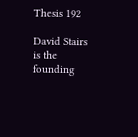Thesis 192

David Stairs is the founding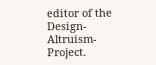editor of the Design-Altruism-Project.